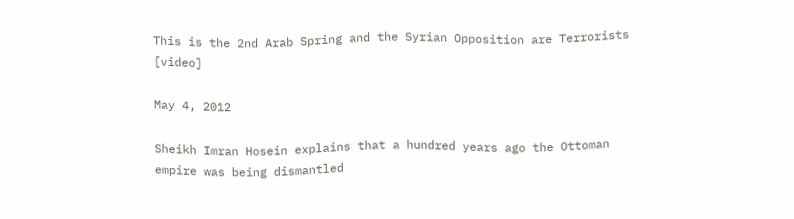This is the 2nd Arab Spring and the Syrian Opposition are Terrorists [video]

May 4, 2012

Sheikh Imran Hosein explains that a hundred years ago the Ottoman empire was being dismantled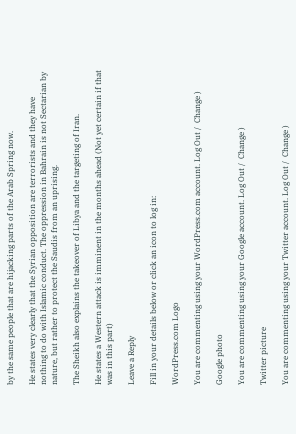by the same people that are hijacking parts of the Arab Spring now.

He states very clearly that the Syrian opposition are terrorists and they have nothing to do with Islamic conduct. The oppression in Bahrain is not Sectarian by nature, but rather to protect the Saudis from an uprising.

The Sheikh also explains the takeover of Libya and the targeting of Iran.

He states a Western attack is imminent in the months ahead (Not yet certain if that was in this part)

Leave a Reply

Fill in your details below or click an icon to log in:

WordPress.com Logo

You are commenting using your WordPress.com account. Log Out /  Change )

Google photo

You are commenting using your Google account. Log Out /  Change )

Twitter picture

You are commenting using your Twitter account. Log Out /  Change )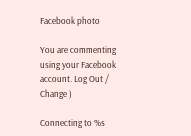Facebook photo

You are commenting using your Facebook account. Log Out /  Change )

Connecting to %s